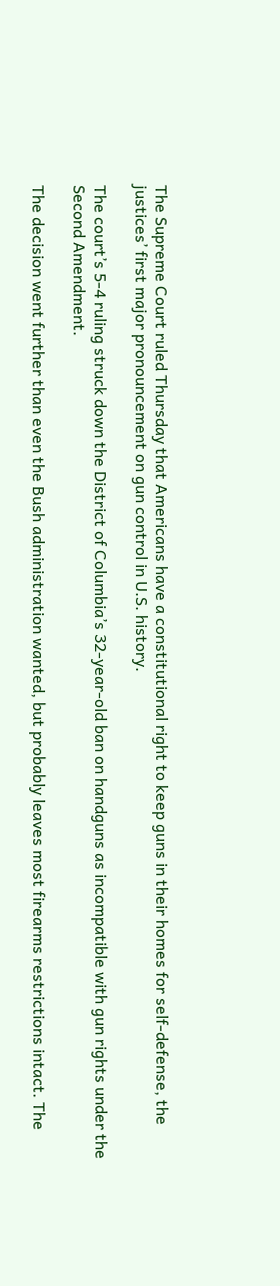The Supreme Court ruled Thursday that Americans have a constitutional right to keep guns in their homes for self-defense, the justices’ first major pronouncement on gun control in U.S. history.

The court’s 5-4 ruling struck down the District of Columbia’s 32-year-old ban on handguns as incompatible with gun rights under the Second Amendment.

The decision went further than even the Bush administration wanted, but probably leaves most firearms restrictions intact. The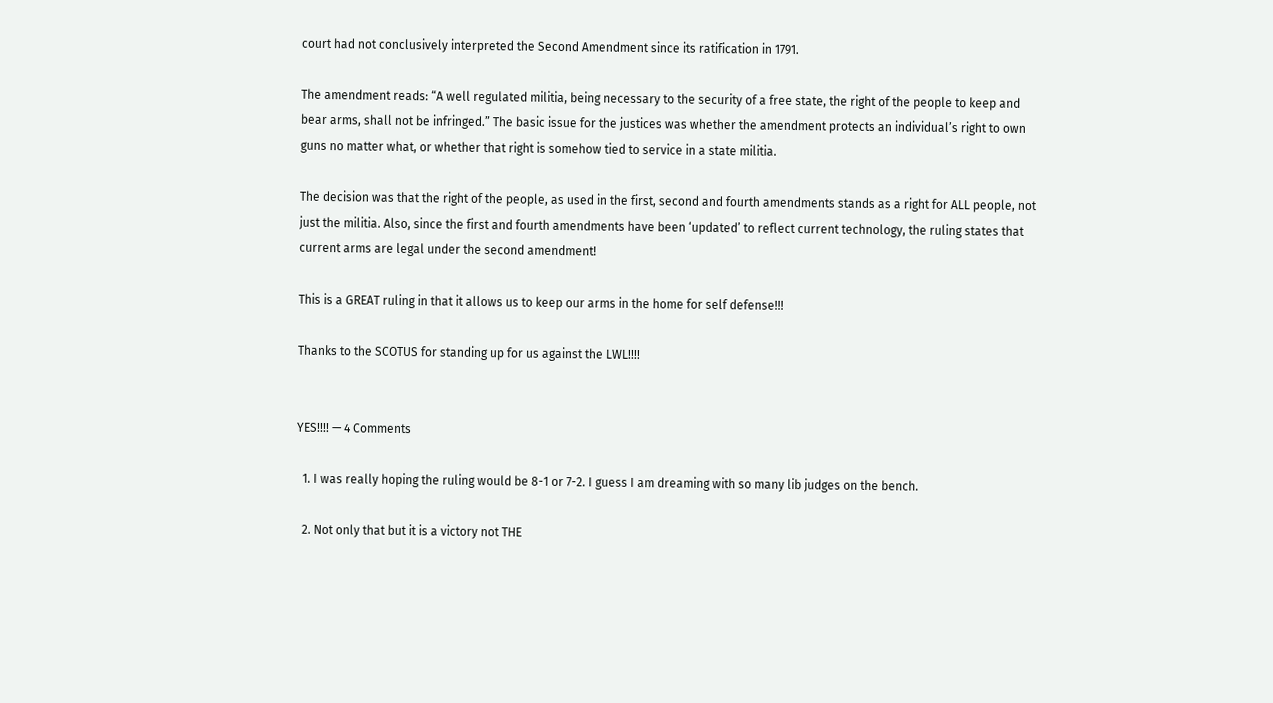court had not conclusively interpreted the Second Amendment since its ratification in 1791.

The amendment reads: “A well regulated militia, being necessary to the security of a free state, the right of the people to keep and bear arms, shall not be infringed.” The basic issue for the justices was whether the amendment protects an individual’s right to own guns no matter what, or whether that right is somehow tied to service in a state militia.

The decision was that the right of the people, as used in the first, second and fourth amendments stands as a right for ALL people, not just the militia. Also, since the first and fourth amendments have been ‘updated’ to reflect current technology, the ruling states that current arms are legal under the second amendment!

This is a GREAT ruling in that it allows us to keep our arms in the home for self defense!!!

Thanks to the SCOTUS for standing up for us against the LWL!!!!


YES!!!! — 4 Comments

  1. I was really hoping the ruling would be 8-1 or 7-2. I guess I am dreaming with so many lib judges on the bench.

  2. Not only that but it is a victory not THE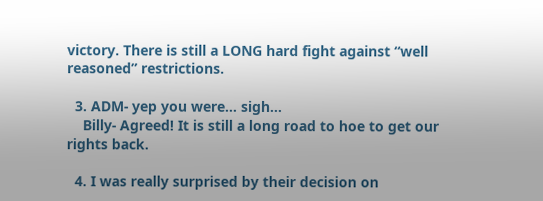victory. There is still a LONG hard fight against “well reasoned” restrictions.

  3. ADM- yep you were… sigh…
    Billy- Agreed! It is still a long road to hoe to get our rights back.

  4. I was really surprised by their decision on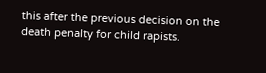this after the previous decision on the death penalty for child rapists.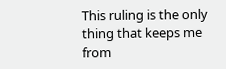This ruling is the only thing that keeps me from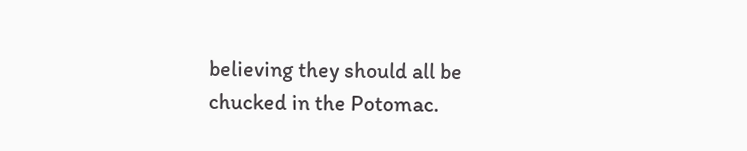believing they should all be chucked in the Potomac.